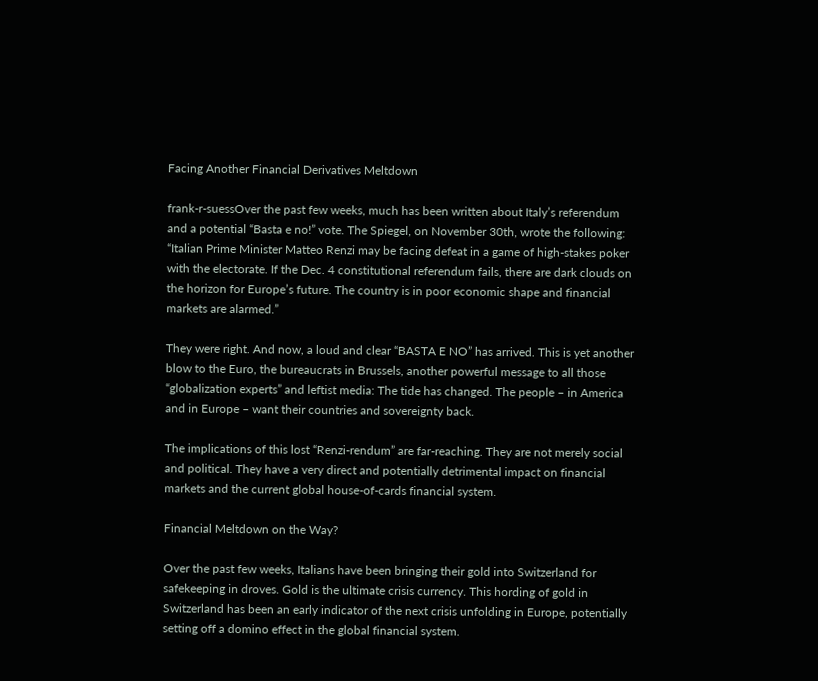Facing Another Financial Derivatives Meltdown

frank-r-suessOver the past few weeks, much has been written about Italy’s referendum and a potential “Basta e no!” vote. The Spiegel, on November 30th, wrote the following: “Italian Prime Minister Matteo Renzi may be facing defeat in a game of high-stakes poker with the electorate. If the Dec. 4 constitutional referendum fails, there are dark clouds on the horizon for Europe’s future. The country is in poor economic shape and financial markets are alarmed.”

They were right. And now, a loud and clear “BASTA E NO” has arrived. This is yet another blow to the Euro, the bureaucrats in Brussels, another powerful message to all those “globalization experts” and leftist media: The tide has changed. The people – in America and in Europe – want their countries and sovereignty back.

The implications of this lost “Renzi-rendum” are far-reaching. They are not merely social and political. They have a very direct and potentially detrimental impact on financial markets and the current global house-of-cards financial system.

Financial Meltdown on the Way?

Over the past few weeks, Italians have been bringing their gold into Switzerland for safekeeping in droves. Gold is the ultimate crisis currency. This hording of gold in Switzerland has been an early indicator of the next crisis unfolding in Europe, potentially setting off a domino effect in the global financial system.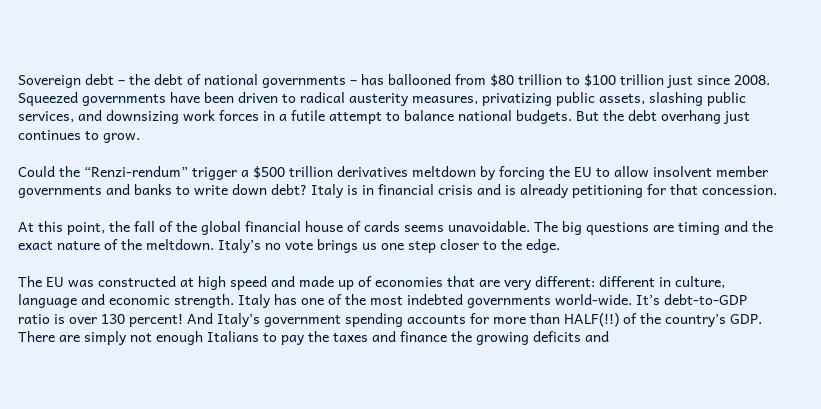Sovereign debt – the debt of national governments – has ballooned from $80 trillion to $100 trillion just since 2008. Squeezed governments have been driven to radical austerity measures, privatizing public assets, slashing public services, and downsizing work forces in a futile attempt to balance national budgets. But the debt overhang just continues to grow.

Could the “Renzi-rendum” trigger a $500 trillion derivatives meltdown by forcing the EU to allow insolvent member governments and banks to write down debt? Italy is in financial crisis and is already petitioning for that concession.

At this point, the fall of the global financial house of cards seems unavoidable. The big questions are timing and the exact nature of the meltdown. Italy’s no vote brings us one step closer to the edge.

The EU was constructed at high speed and made up of economies that are very different: different in culture, language and economic strength. Italy has one of the most indebted governments world-wide. It’s debt-to-GDP ratio is over 130 percent! And Italy’s government spending accounts for more than HALF(!!) of the country’s GDP. There are simply not enough Italians to pay the taxes and finance the growing deficits and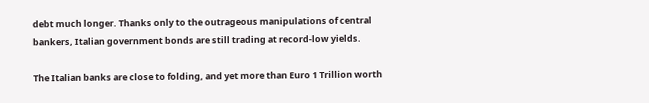debt much longer. Thanks only to the outrageous manipulations of central bankers, Italian government bonds are still trading at record-low yields.

The Italian banks are close to folding, and yet more than Euro 1 Trillion worth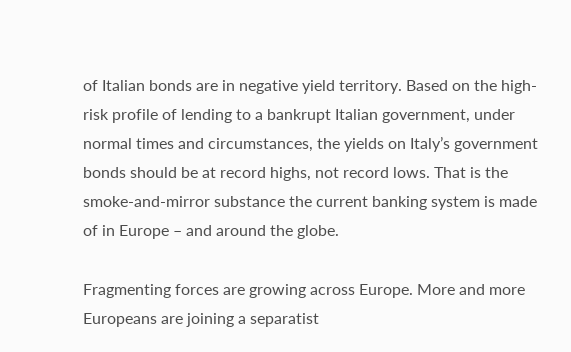of Italian bonds are in negative yield territory. Based on the high-risk profile of lending to a bankrupt Italian government, under normal times and circumstances, the yields on Italy’s government bonds should be at record highs, not record lows. That is the smoke-and-mirror substance the current banking system is made of in Europe – and around the globe.

Fragmenting forces are growing across Europe. More and more Europeans are joining a separatist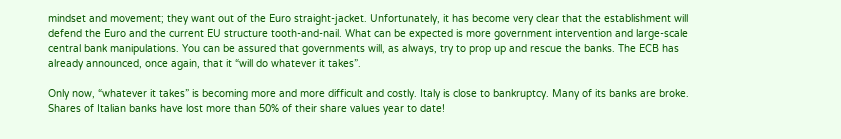mindset and movement; they want out of the Euro straight-jacket. Unfortunately, it has become very clear that the establishment will defend the Euro and the current EU structure tooth-and-nail. What can be expected is more government intervention and large-scale central bank manipulations. You can be assured that governments will, as always, try to prop up and rescue the banks. The ECB has already announced, once again, that it “will do whatever it takes”.

Only now, “whatever it takes” is becoming more and more difficult and costly. Italy is close to bankruptcy. Many of its banks are broke. Shares of Italian banks have lost more than 50% of their share values year to date!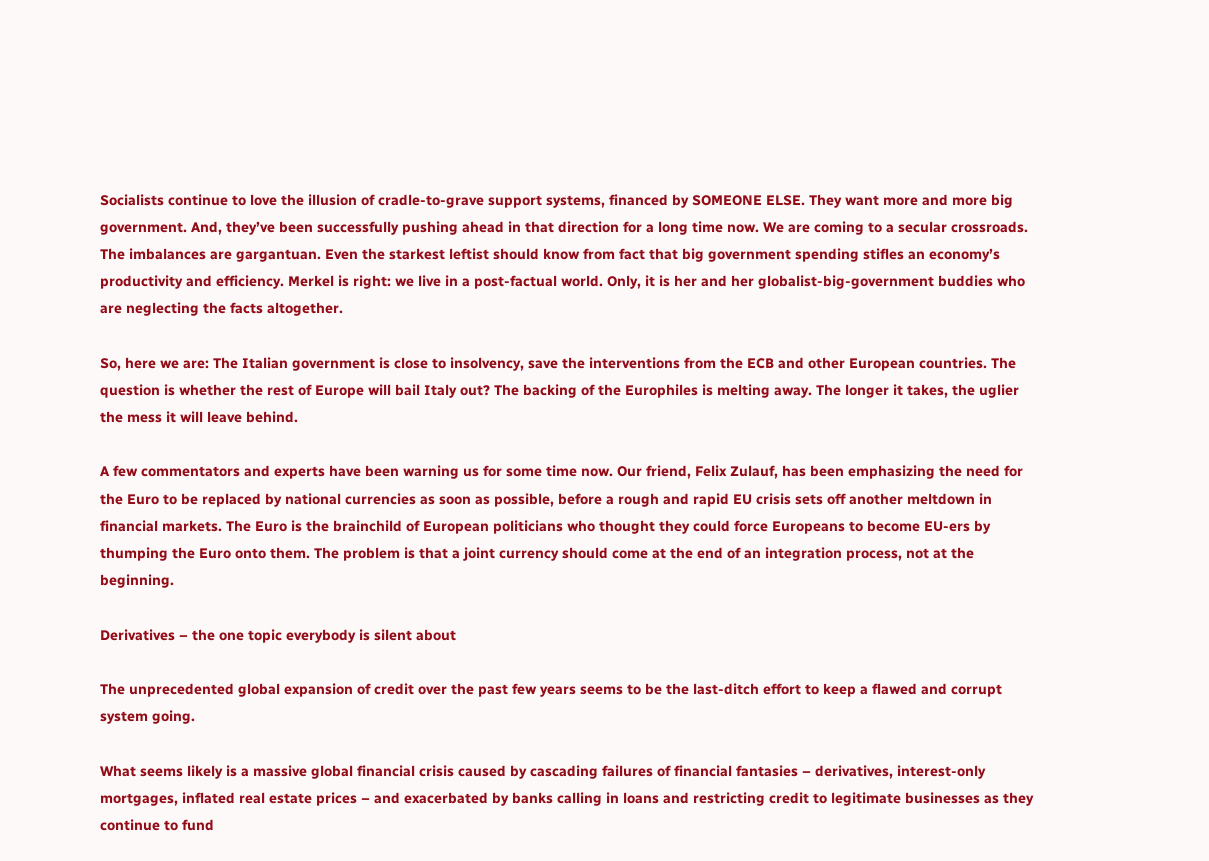Socialists continue to love the illusion of cradle-to-grave support systems, financed by SOMEONE ELSE. They want more and more big government. And, they’ve been successfully pushing ahead in that direction for a long time now. We are coming to a secular crossroads. The imbalances are gargantuan. Even the starkest leftist should know from fact that big government spending stifles an economy’s productivity and efficiency. Merkel is right: we live in a post-factual world. Only, it is her and her globalist-big-government buddies who are neglecting the facts altogether.

So, here we are: The Italian government is close to insolvency, save the interventions from the ECB and other European countries. The question is whether the rest of Europe will bail Italy out? The backing of the Europhiles is melting away. The longer it takes, the uglier the mess it will leave behind.

A few commentators and experts have been warning us for some time now. Our friend, Felix Zulauf, has been emphasizing the need for the Euro to be replaced by national currencies as soon as possible, before a rough and rapid EU crisis sets off another meltdown in financial markets. The Euro is the brainchild of European politicians who thought they could force Europeans to become EU-ers by thumping the Euro onto them. The problem is that a joint currency should come at the end of an integration process, not at the beginning.

Derivatives – the one topic everybody is silent about

The unprecedented global expansion of credit over the past few years seems to be the last-ditch effort to keep a flawed and corrupt system going.

What seems likely is a massive global financial crisis caused by cascading failures of financial fantasies – derivatives, interest-only mortgages, inflated real estate prices – and exacerbated by banks calling in loans and restricting credit to legitimate businesses as they continue to fund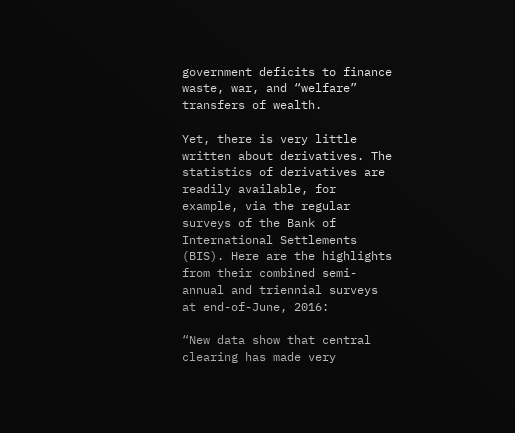government deficits to finance waste, war, and “welfare” transfers of wealth.

Yet, there is very little written about derivatives. The statistics of derivatives are readily available, for example, via the regular surveys of the Bank of International Settlements (BIS). Here are the highlights from their combined semi-annual and triennial surveys at end-of-June, 2016:

“New data show that central clearing has made very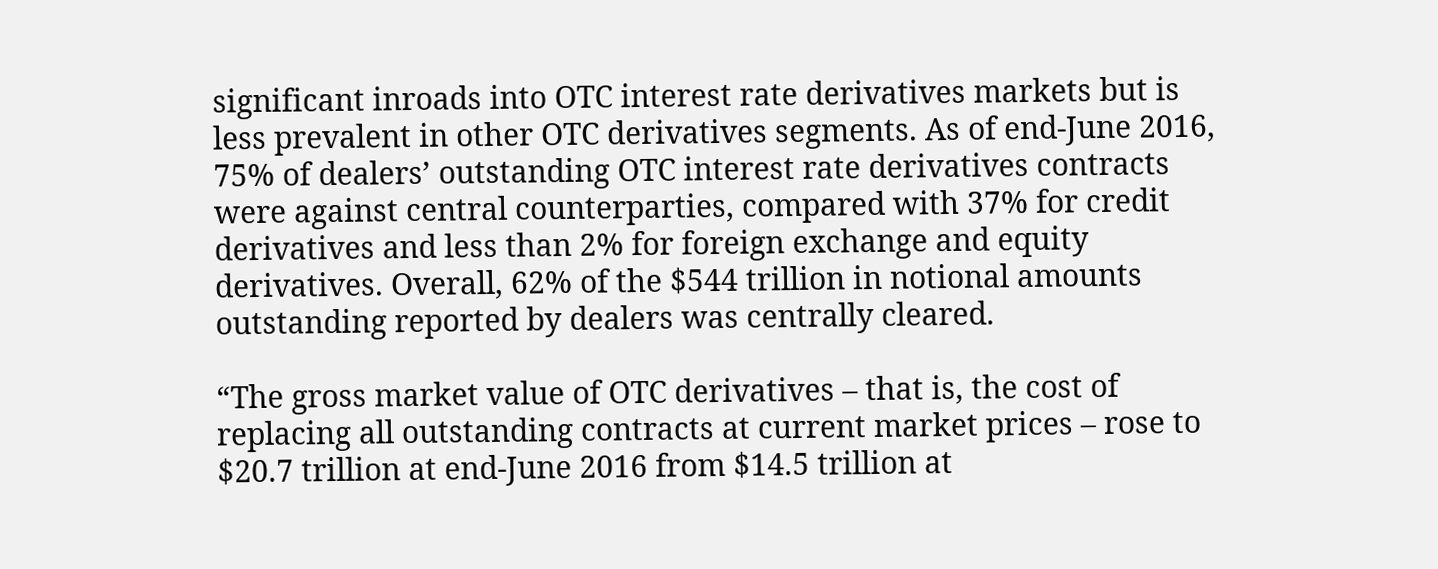significant inroads into OTC interest rate derivatives markets but is less prevalent in other OTC derivatives segments. As of end-June 2016, 75% of dealers’ outstanding OTC interest rate derivatives contracts were against central counterparties, compared with 37% for credit derivatives and less than 2% for foreign exchange and equity derivatives. Overall, 62% of the $544 trillion in notional amounts outstanding reported by dealers was centrally cleared.

“The gross market value of OTC derivatives – that is, the cost of replacing all outstanding contracts at current market prices – rose to $20.7 trillion at end-June 2016 from $14.5 trillion at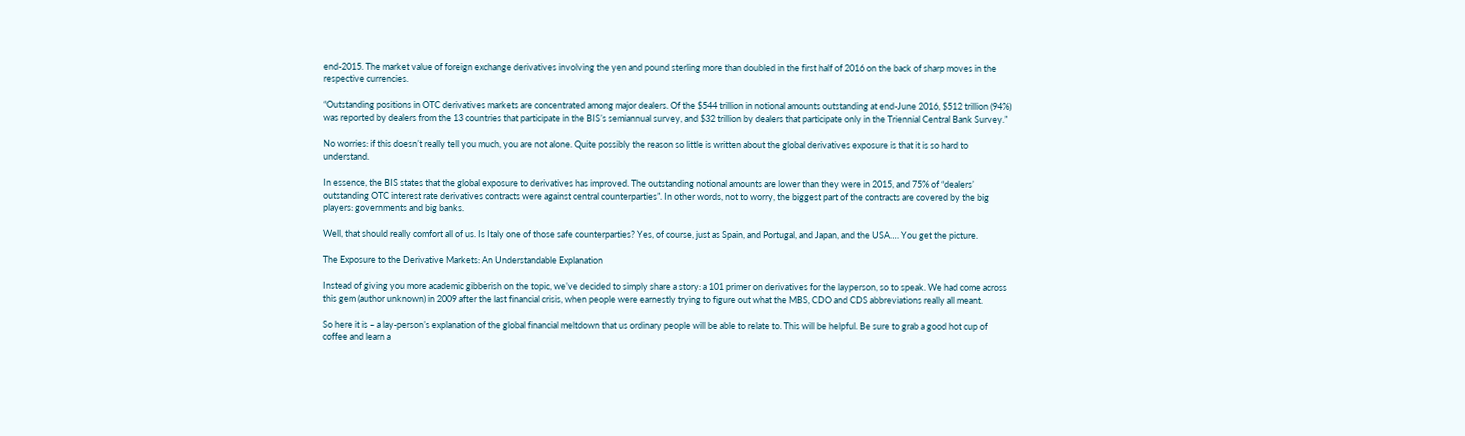end-2015. The market value of foreign exchange derivatives involving the yen and pound sterling more than doubled in the first half of 2016 on the back of sharp moves in the respective currencies.

“Outstanding positions in OTC derivatives markets are concentrated among major dealers. Of the $544 trillion in notional amounts outstanding at end-June 2016, $512 trillion (94%) was reported by dealers from the 13 countries that participate in the BIS’s semiannual survey, and $32 trillion by dealers that participate only in the Triennial Central Bank Survey.”

No worries: if this doesn’t really tell you much, you are not alone. Quite possibly the reason so little is written about the global derivatives exposure is that it is so hard to understand.

In essence, the BIS states that the global exposure to derivatives has improved. The outstanding notional amounts are lower than they were in 2015, and 75% of “dealers’ outstanding OTC interest rate derivatives contracts were against central counterparties”. In other words, not to worry, the biggest part of the contracts are covered by the big players: governments and big banks.

Well, that should really comfort all of us. Is Italy one of those safe counterparties? Yes, of course, just as Spain, and Portugal, and Japan, and the USA…. You get the picture.

The Exposure to the Derivative Markets: An Understandable Explanation

Instead of giving you more academic gibberish on the topic, we’ve decided to simply share a story: a 101 primer on derivatives for the layperson, so to speak. We had come across this gem (author unknown) in 2009 after the last financial crisis, when people were earnestly trying to figure out what the MBS, CDO and CDS abbreviations really all meant.

So here it is – a lay-person’s explanation of the global financial meltdown that us ordinary people will be able to relate to. This will be helpful. Be sure to grab a good hot cup of coffee and learn a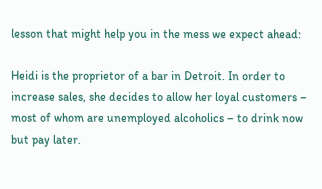lesson that might help you in the mess we expect ahead:

Heidi is the proprietor of a bar in Detroit. In order to increase sales, she decides to allow her loyal customers – most of whom are unemployed alcoholics – to drink now but pay later.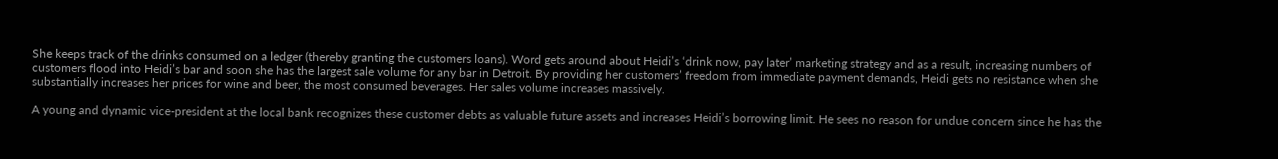She keeps track of the drinks consumed on a ledger (thereby granting the customers loans). Word gets around about Heidi’s ‘drink now, pay later’ marketing strategy and as a result, increasing numbers of customers flood into Heidi’s bar and soon she has the largest sale volume for any bar in Detroit. By providing her customers’ freedom from immediate payment demands, Heidi gets no resistance when she substantially increases her prices for wine and beer, the most consumed beverages. Her sales volume increases massively.

A young and dynamic vice-president at the local bank recognizes these customer debts as valuable future assets and increases Heidi’s borrowing limit. He sees no reason for undue concern since he has the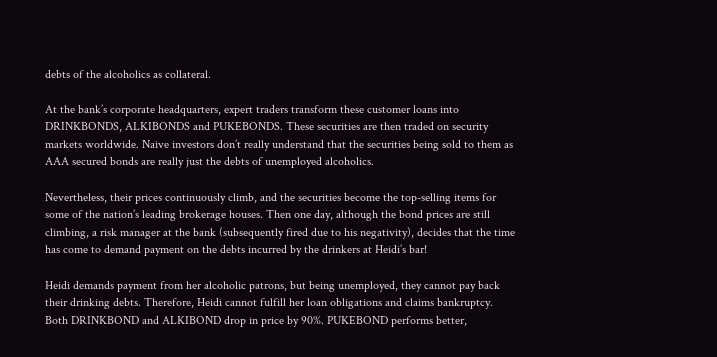debts of the alcoholics as collateral.

At the bank’s corporate headquarters, expert traders transform these customer loans into DRINKBONDS, ALKIBONDS and PUKEBONDS. These securities are then traded on security markets worldwide. Naive investors don’t really understand that the securities being sold to them as AAA secured bonds are really just the debts of unemployed alcoholics.

Nevertheless, their prices continuously climb, and the securities become the top-selling items for some of the nation’s leading brokerage houses. Then one day, although the bond prices are still climbing, a risk manager at the bank (subsequently fired due to his negativity), decides that the time has come to demand payment on the debts incurred by the drinkers at Heidi’s bar!

Heidi demands payment from her alcoholic patrons, but being unemployed, they cannot pay back their drinking debts. Therefore, Heidi cannot fulfill her loan obligations and claims bankruptcy. Both DRINKBOND and ALKIBOND drop in price by 90%. PUKEBOND performs better,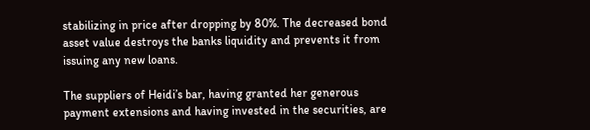stabilizing in price after dropping by 80%. The decreased bond asset value destroys the banks liquidity and prevents it from issuing any new loans.

The suppliers of Heidi’s bar, having granted her generous payment extensions and having invested in the securities, are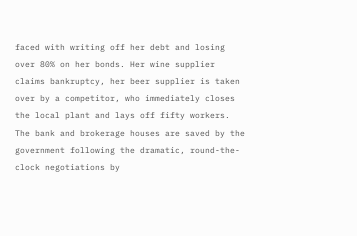faced with writing off her debt and losing over 80% on her bonds. Her wine supplier claims bankruptcy, her beer supplier is taken over by a competitor, who immediately closes the local plant and lays off fifty workers. The bank and brokerage houses are saved by the government following the dramatic, round-the-clock negotiations by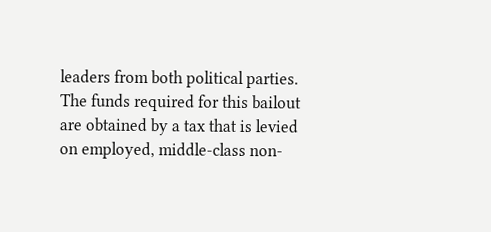leaders from both political parties. The funds required for this bailout are obtained by a tax that is levied on employed, middle-class non-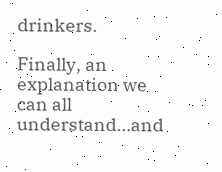drinkers.

Finally, an explanation we can all understand…and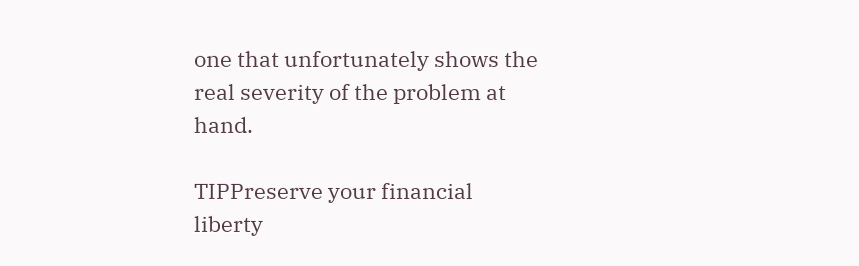one that unfortunately shows the real severity of the problem at hand.

TIPPreserve your financial liberty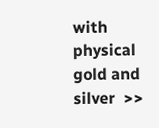with physical gold and silver  >>